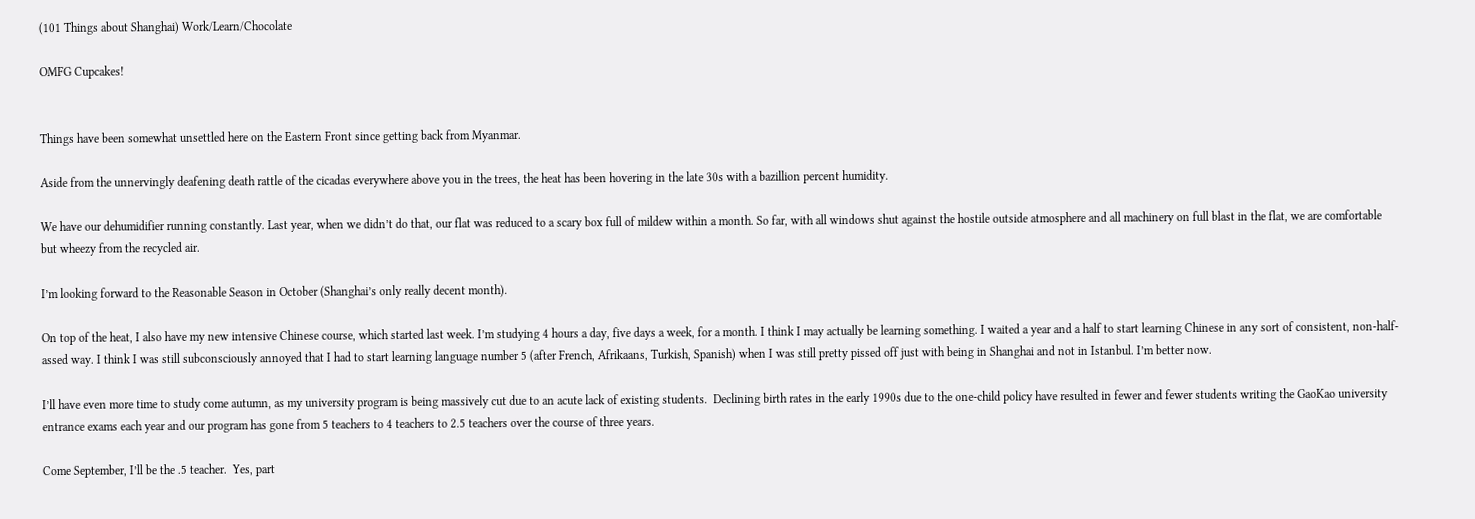(101 Things about Shanghai) Work/Learn/Chocolate

OMFG Cupcakes!


Things have been somewhat unsettled here on the Eastern Front since getting back from Myanmar.

Aside from the unnervingly deafening death rattle of the cicadas everywhere above you in the trees, the heat has been hovering in the late 30s with a bazillion percent humidity.

We have our dehumidifier running constantly. Last year, when we didn’t do that, our flat was reduced to a scary box full of mildew within a month. So far, with all windows shut against the hostile outside atmosphere and all machinery on full blast in the flat, we are comfortable but wheezy from the recycled air.

I’m looking forward to the Reasonable Season in October (Shanghai’s only really decent month).

On top of the heat, I also have my new intensive Chinese course, which started last week. I’m studying 4 hours a day, five days a week, for a month. I think I may actually be learning something. I waited a year and a half to start learning Chinese in any sort of consistent, non-half-assed way. I think I was still subconsciously annoyed that I had to start learning language number 5 (after French, Afrikaans, Turkish, Spanish) when I was still pretty pissed off just with being in Shanghai and not in Istanbul. I’m better now.

I’ll have even more time to study come autumn, as my university program is being massively cut due to an acute lack of existing students.  Declining birth rates in the early 1990s due to the one-child policy have resulted in fewer and fewer students writing the GaoKao university entrance exams each year and our program has gone from 5 teachers to 4 teachers to 2.5 teachers over the course of three years.

Come September, I’ll be the .5 teacher.  Yes, part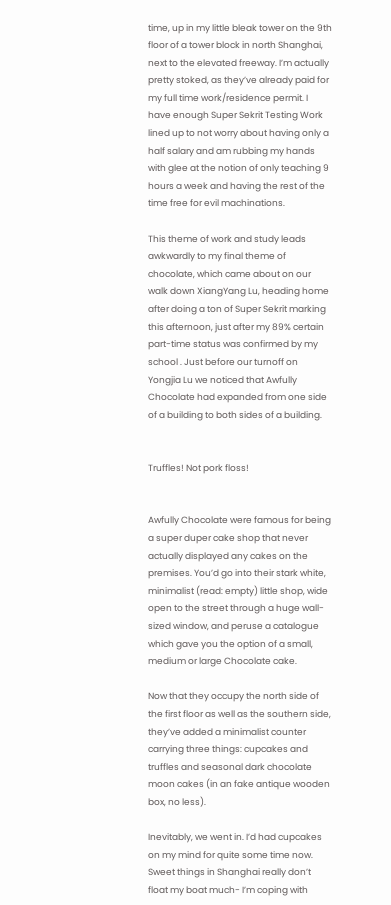time, up in my little bleak tower on the 9th floor of a tower block in north Shanghai, next to the elevated freeway. I’m actually pretty stoked, as they’ve already paid for my full time work/residence permit. I have enough Super Sekrit Testing Work lined up to not worry about having only a half salary and am rubbing my hands with glee at the notion of only teaching 9 hours a week and having the rest of the time free for evil machinations.

This theme of work and study leads awkwardly to my final theme of chocolate, which came about on our walk down XiangYang Lu, heading home after doing a ton of Super Sekrit marking this afternoon, just after my 89% certain part-time status was confirmed by my school . Just before our turnoff on Yongjia Lu we noticed that Awfully Chocolate had expanded from one side of a building to both sides of a building.


Truffles! Not pork floss!


Awfully Chocolate were famous for being a super duper cake shop that never actually displayed any cakes on the premises. You’d go into their stark white, minimalist (read: empty) little shop, wide open to the street through a huge wall-sized window, and peruse a catalogue which gave you the option of a small, medium or large Chocolate cake.

Now that they occupy the north side of the first floor as well as the southern side, they’ve added a minimalist counter carrying three things: cupcakes and truffles and seasonal dark chocolate moon cakes (in an fake antique wooden box, no less).

Inevitably, we went in. I’d had cupcakes on my mind for quite some time now. Sweet things in Shanghai really don’t float my boat much- I’m coping with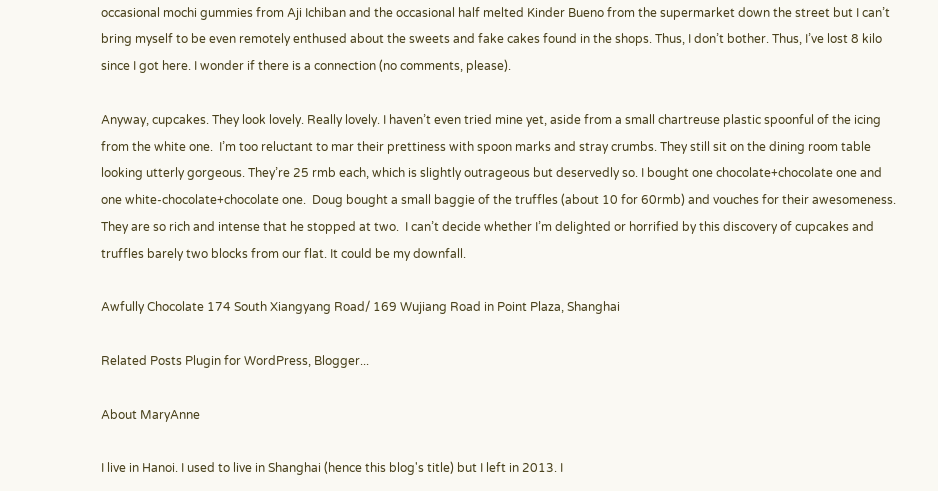occasional mochi gummies from Aji Ichiban and the occasional half melted Kinder Bueno from the supermarket down the street but I can’t bring myself to be even remotely enthused about the sweets and fake cakes found in the shops. Thus, I don’t bother. Thus, I’ve lost 8 kilo since I got here. I wonder if there is a connection (no comments, please).

Anyway, cupcakes. They look lovely. Really lovely. I haven’t even tried mine yet, aside from a small chartreuse plastic spoonful of the icing from the white one.  I’m too reluctant to mar their prettiness with spoon marks and stray crumbs. They still sit on the dining room table looking utterly gorgeous. They’re 25 rmb each, which is slightly outrageous but deservedly so. I bought one chocolate+chocolate one and one white-chocolate+chocolate one.  Doug bought a small baggie of the truffles (about 10 for 60rmb) and vouches for their awesomeness.  They are so rich and intense that he stopped at two.  I can’t decide whether I’m delighted or horrified by this discovery of cupcakes and truffles barely two blocks from our flat. It could be my downfall.

Awfully Chocolate 174 South Xiangyang Road/ 169 Wujiang Road in Point Plaza, Shanghai

Related Posts Plugin for WordPress, Blogger...

About MaryAnne

I live in Hanoi. I used to live in Shanghai (hence this blog's title) but I left in 2013. I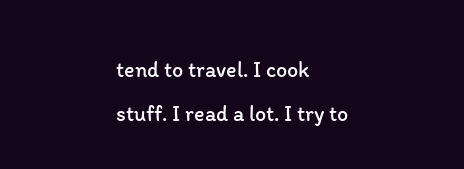tend to travel. I cook stuff. I read a lot. I try to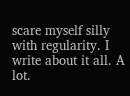scare myself silly with regularity. I write about it all. A lot.